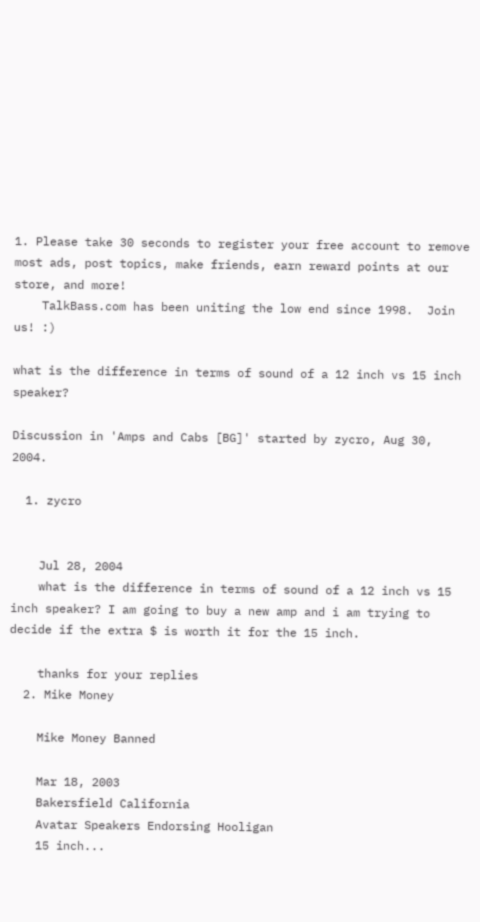1. Please take 30 seconds to register your free account to remove most ads, post topics, make friends, earn reward points at our store, and more!
    TalkBass.com has been uniting the low end since 1998.  Join us! :)

what is the difference in terms of sound of a 12 inch vs 15 inch speaker?

Discussion in 'Amps and Cabs [BG]' started by zycro, Aug 30, 2004.

  1. zycro


    Jul 28, 2004
    what is the difference in terms of sound of a 12 inch vs 15 inch speaker? I am going to buy a new amp and i am trying to decide if the extra $ is worth it for the 15 inch.

    thanks for your replies
  2. Mike Money

    Mike Money Banned

    Mar 18, 2003
    Bakersfield California
    Avatar Speakers Endorsing Hooligan
    15 inch...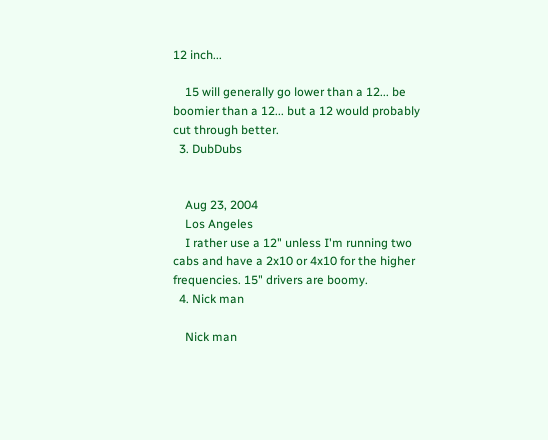12 inch...

    15 will generally go lower than a 12... be boomier than a 12... but a 12 would probably cut through better.
  3. DubDubs


    Aug 23, 2004
    Los Angeles
    I rather use a 12" unless I'm running two cabs and have a 2x10 or 4x10 for the higher frequencies. 15" drivers are boomy.
  4. Nick man

    Nick man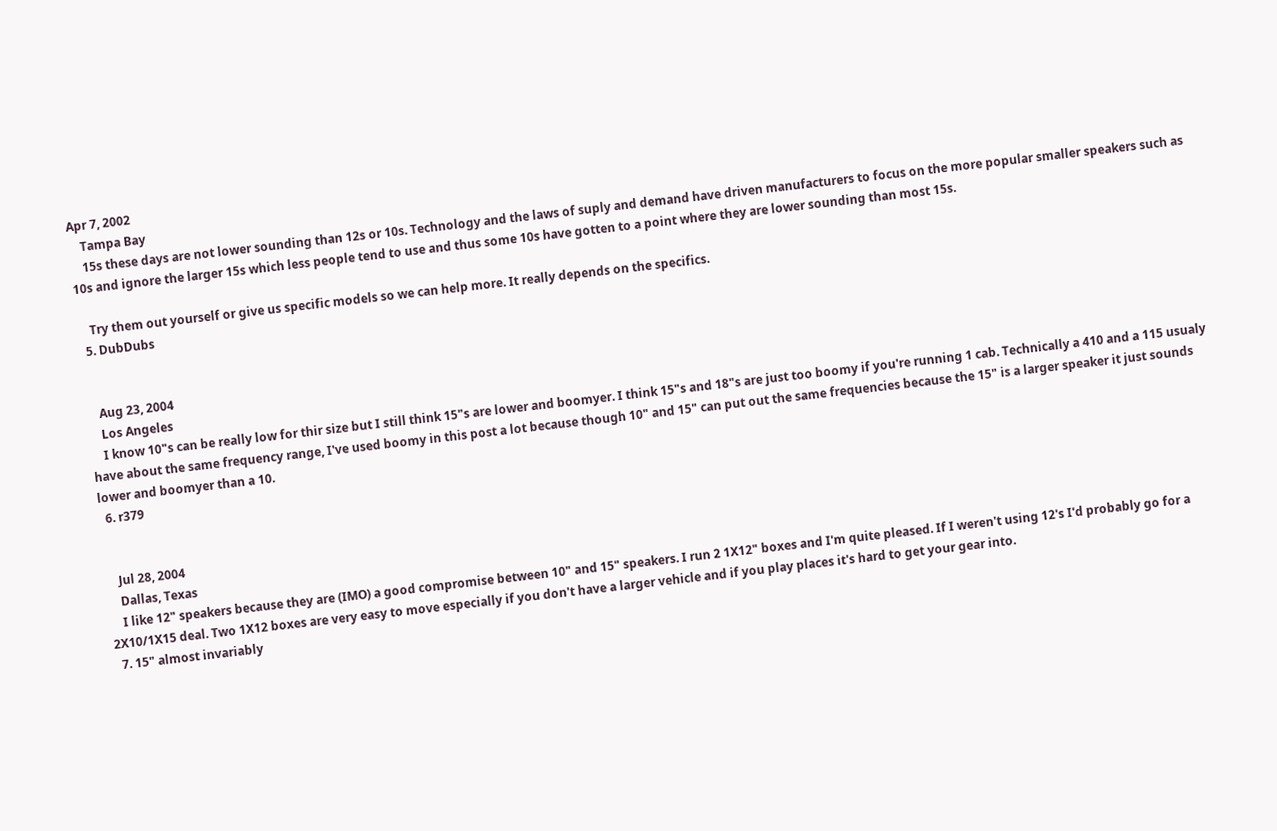Apr 7, 2002
    Tampa Bay
    15s these days are not lower sounding than 12s or 10s. Technology and the laws of suply and demand have driven manufacturers to focus on the more popular smaller speakers such as 10s and ignore the larger 15s which less people tend to use and thus some 10s have gotten to a point where they are lower sounding than most 15s.

    Try them out yourself or give us specific models so we can help more. It really depends on the specifics.
  5. DubDubs


    Aug 23, 2004
    Los Angeles
    I know 10"s can be really low for thir size but I still think 15"s are lower and boomyer. I think 15"s and 18"s are just too boomy if you're running 1 cab. Technically a 410 and a 115 usualy have about the same frequency range, I've used boomy in this post a lot because though 10" and 15" can put out the same frequencies because the 15" is a larger speaker it just sounds lower and boomyer than a 10.
  6. r379


    Jul 28, 2004
    Dallas, Texas
    I like 12" speakers because they are (IMO) a good compromise between 10" and 15" speakers. I run 2 1X12" boxes and I'm quite pleased. If I weren't using 12's I'd probably go for a 2X10/1X15 deal. Two 1X12 boxes are very easy to move especially if you don't have a larger vehicle and if you play places it's hard to get your gear into.
  7. 15" almost invariably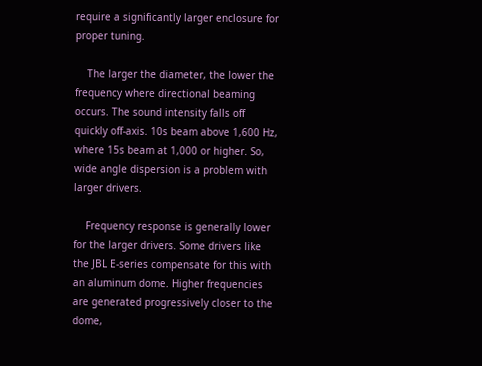require a significantly larger enclosure for proper tuning.

    The larger the diameter, the lower the frequency where directional beaming occurs. The sound intensity falls off quickly off-axis. 10s beam above 1,600 Hz, where 15s beam at 1,000 or higher. So, wide angle dispersion is a problem with larger drivers.

    Frequency response is generally lower for the larger drivers. Some drivers like the JBL E-series compensate for this with an aluminum dome. Higher frequencies are generated progressively closer to the dome,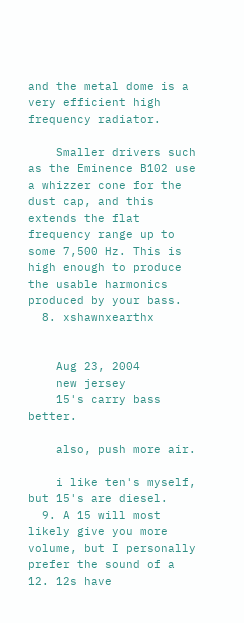and the metal dome is a very efficient high frequency radiator.

    Smaller drivers such as the Eminence B102 use a whizzer cone for the dust cap, and this extends the flat frequency range up to some 7,500 Hz. This is high enough to produce the usable harmonics produced by your bass.
  8. xshawnxearthx


    Aug 23, 2004
    new jersey
    15's carry bass better.

    also, push more air.

    i like ten's myself, but 15's are diesel.
  9. A 15 will most likely give you more volume, but I personally prefer the sound of a 12. 12s have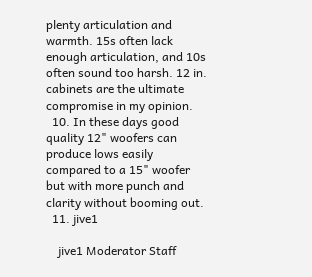plenty articulation and warmth. 15s often lack enough articulation, and 10s often sound too harsh. 12 in. cabinets are the ultimate compromise in my opinion.
  10. In these days good quality 12" woofers can produce lows easily compared to a 15" woofer but with more punch and clarity without booming out.
  11. jive1

    jive1 Moderator Staff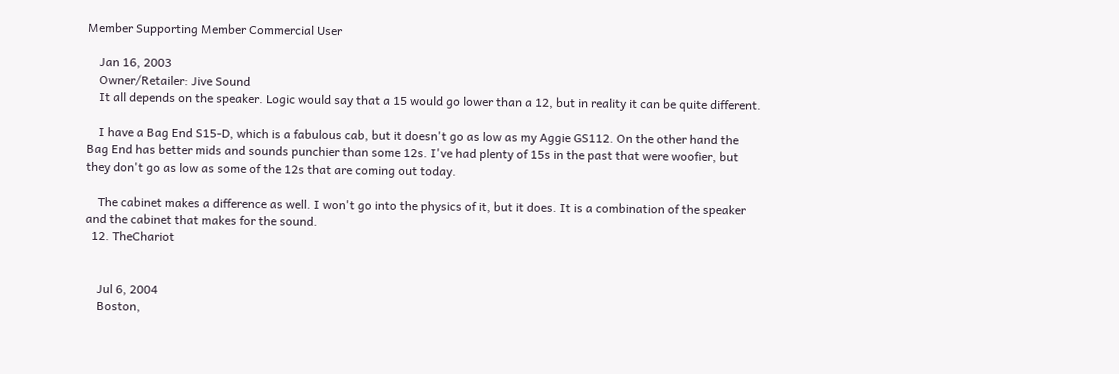Member Supporting Member Commercial User

    Jan 16, 2003
    Owner/Retailer: Jive Sound
    It all depends on the speaker. Logic would say that a 15 would go lower than a 12, but in reality it can be quite different.

    I have a Bag End S15-D, which is a fabulous cab, but it doesn't go as low as my Aggie GS112. On the other hand the Bag End has better mids and sounds punchier than some 12s. I've had plenty of 15s in the past that were woofier, but they don't go as low as some of the 12s that are coming out today.

    The cabinet makes a difference as well. I won't go into the physics of it, but it does. It is a combination of the speaker and the cabinet that makes for the sound.
  12. TheChariot


    Jul 6, 2004
    Boston,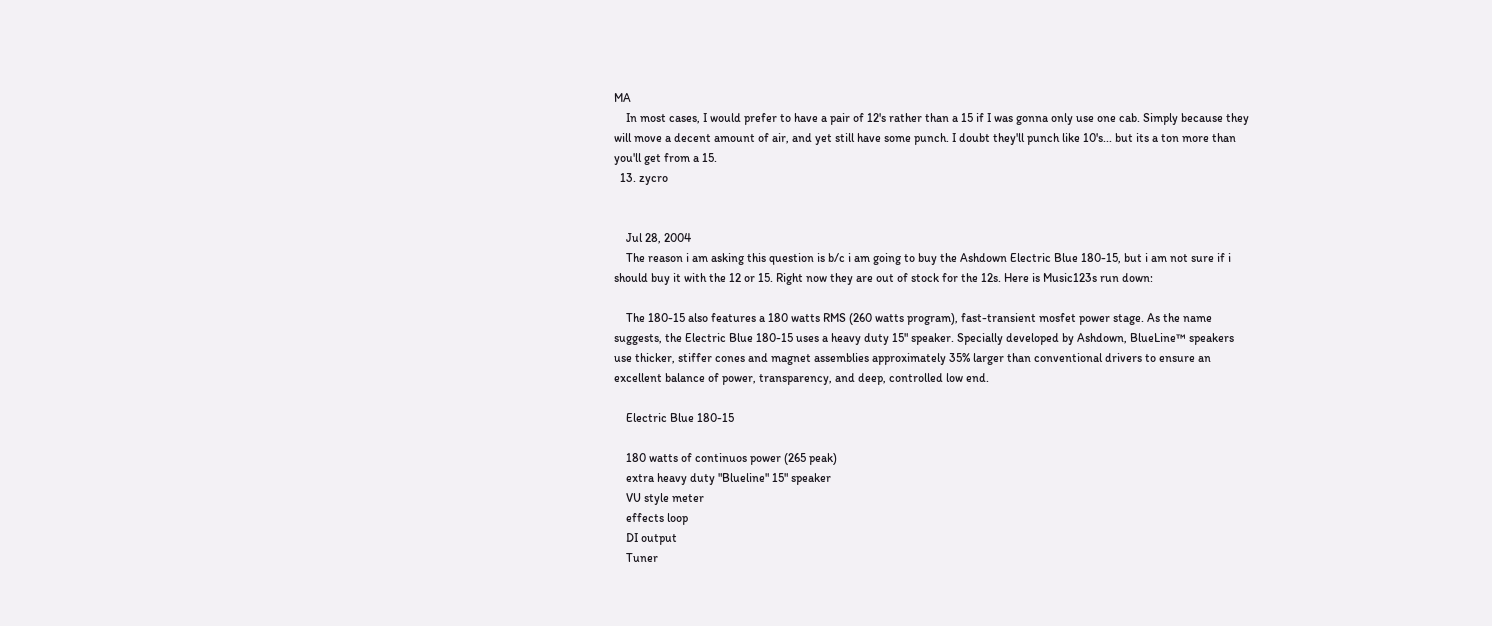MA
    In most cases, I would prefer to have a pair of 12's rather than a 15 if I was gonna only use one cab. Simply because they will move a decent amount of air, and yet still have some punch. I doubt they'll punch like 10's... but its a ton more than you'll get from a 15.
  13. zycro


    Jul 28, 2004
    The reason i am asking this question is b/c i am going to buy the Ashdown Electric Blue 180-15, but i am not sure if i should buy it with the 12 or 15. Right now they are out of stock for the 12s. Here is Music123s run down:

    The 180-15 also features a 180 watts RMS (260 watts program), fast-transient mosfet power stage. As the name suggests, the Electric Blue 180-15 uses a heavy duty 15" speaker. Specially developed by Ashdown, BlueLine™ speakers use thicker, stiffer cones and magnet assemblies approximately 35% larger than conventional drivers to ensure an excellent balance of power, transparency, and deep, controlled low end.

    Electric Blue 180-15

    180 watts of continuos power (265 peak)
    extra heavy duty "Blueline" 15" speaker
    VU style meter
    effects loop
    DI output
    Tuner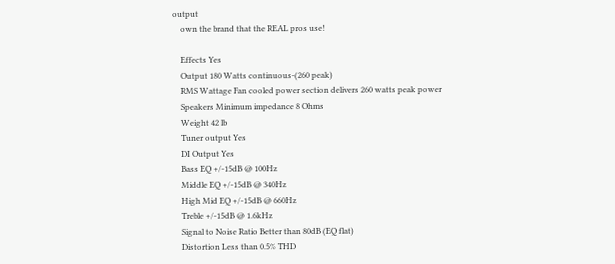output
    own the brand that the REAL pros use!

    Effects Yes
    Output 180 Watts continuous-(260 peak)
    RMS Wattage Fan cooled power section delivers 260 watts peak power
    Speakers Minimum impedance 8 Ohms
    Weight 42 lb
    Tuner output Yes
    DI Output Yes
    Bass EQ +/-15dB @ 100Hz
    Middle EQ +/-15dB @ 340Hz
    High Mid EQ +/-15dB @ 660Hz
    Treble +/-15dB @ 1.6kHz
    Signal to Noise Ratio Better than 80dB (EQ flat)
    Distortion Less than 0.5% THD